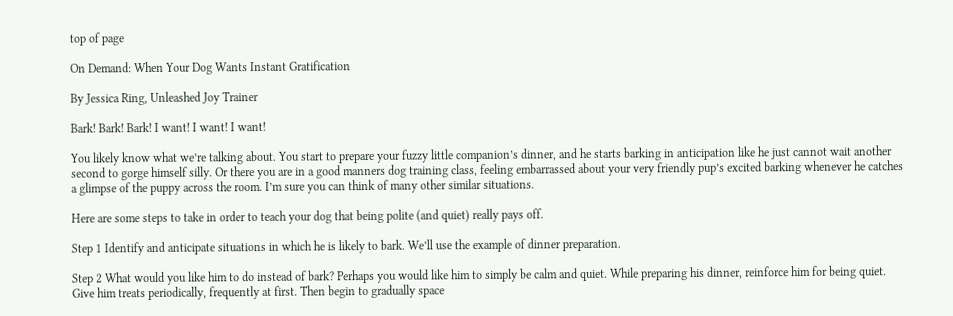top of page

On Demand: When Your Dog Wants Instant Gratification

By Jessica Ring, Unleashed Joy Trainer

Bark! Bark! Bark! I want! I want! I want!

You likely know what we’re talking about. You start to prepare your fuzzy little companion’s dinner, and he starts barking in anticipation like he just cannot wait another second to gorge himself silly. Or there you are in a good manners dog training class, feeling embarrassed about your very friendly pup’s excited barking whenever he catches a glimpse of the puppy across the room. I’m sure you can think of many other similar situations.

Here are some steps to take in order to teach your dog that being polite (and quiet) really pays off.

Step 1 Identify and anticipate situations in which he is likely to bark. We’ll use the example of dinner preparation.

Step 2 What would you like him to do instead of bark? Perhaps you would like him to simply be calm and quiet. While preparing his dinner, reinforce him for being quiet. Give him treats periodically, frequently at first. Then begin to gradually space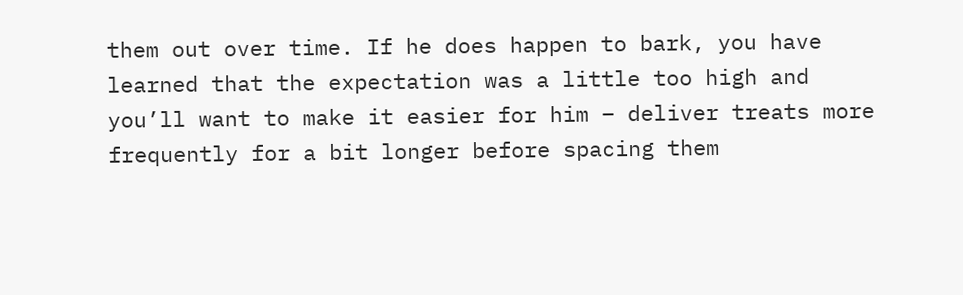them out over time. If he does happen to bark, you have learned that the expectation was a little too high and you’ll want to make it easier for him – deliver treats more frequently for a bit longer before spacing them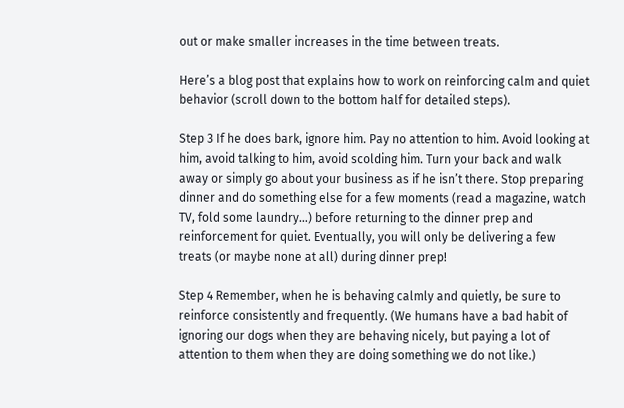out or make smaller increases in the time between treats.

Here’s a blog post that explains how to work on reinforcing calm and quiet behavior (scroll down to the bottom half for detailed steps).

Step 3 If he does bark, ignore him. Pay no attention to him. Avoid looking at him, avoid talking to him, avoid scolding him. Turn your back and walk away or simply go about your business as if he isn’t there. Stop preparing dinner and do something else for a few moments (read a magazine, watch TV, fold some laundry…) before returning to the dinner prep and reinforcement for quiet. Eventually, you will only be delivering a few treats (or maybe none at all) during dinner prep!

Step 4 Remember, when he is behaving calmly and quietly, be sure to reinforce consistently and frequently. (We humans have a bad habit of ignoring our dogs when they are behaving nicely, but paying a lot of attention to them when they are doing something we do not like.)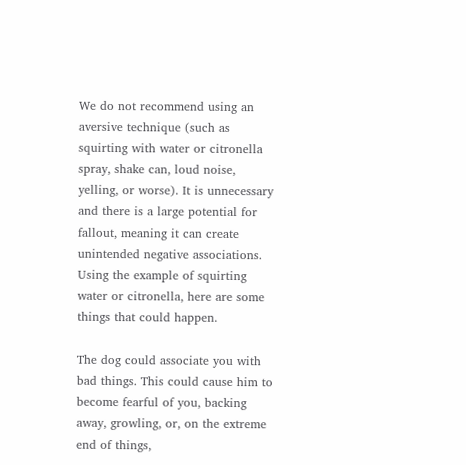We do not recommend using an aversive technique (such as squirting with water or citronella spray, shake can, loud noise, yelling, or worse). It is unnecessary and there is a large potential for fallout, meaning it can create unintended negative associations. Using the example of squirting water or citronella, here are some things that could happen.

The dog could associate you with bad things. This could cause him to become fearful of you, backing away, growling, or, on the extreme end of things,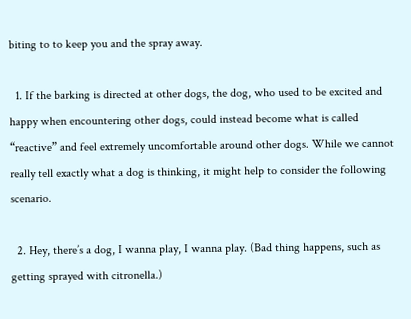biting to to keep you and the spray away.

  1. If the barking is directed at other dogs, the dog, who used to be excited and happy when encountering other dogs, could instead become what is called “reactive” and feel extremely uncomfortable around other dogs. While we cannot really tell exactly what a dog is thinking, it might help to consider the following scenario.

  2. Hey, there’s a dog, I wanna play, I wanna play. (Bad thing happens, such as getting sprayed with citronella.)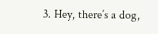3. Hey, there’s a dog,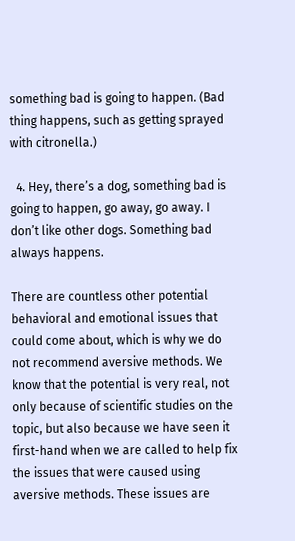something bad is going to happen. (Bad thing happens, such as getting sprayed with citronella.)

  4. Hey, there’s a dog, something bad is going to happen, go away, go away. I don’t like other dogs. Something bad always happens.

There are countless other potential behavioral and emotional issues that could come about, which is why we do not recommend aversive methods. We know that the potential is very real, not only because of scientific studies on the topic, but also because we have seen it first-hand when we are called to help fix the issues that were caused using aversive methods. These issues are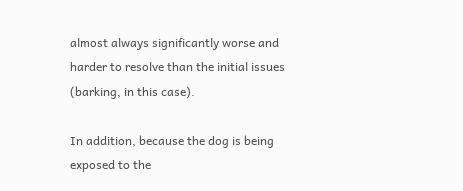almost always significantly worse and harder to resolve than the initial issues (barking, in this case).

In addition, because the dog is being exposed to the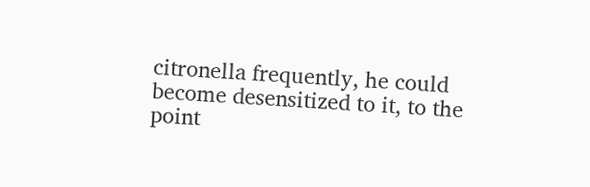citronella frequently, he could become desensitized to it, to the point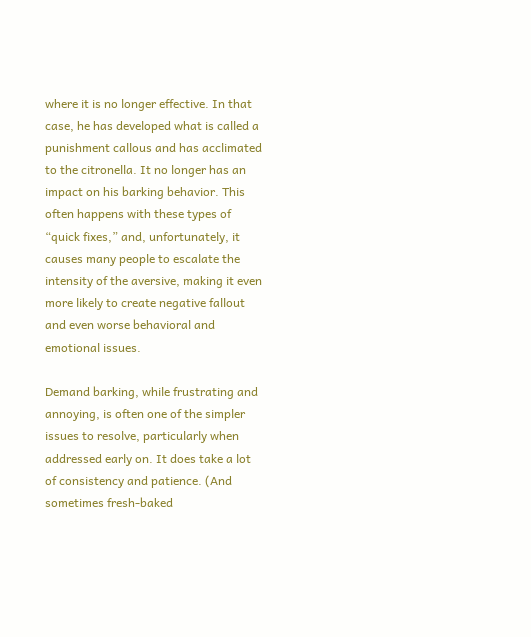where it is no longer effective. In that case, he has developed what is called a punishment callous and has acclimated to the citronella. It no longer has an impact on his barking behavior. This often happens with these types of “quick fixes,” and, unfortunately, it causes many people to escalate the intensity of the aversive, making it even more likely to create negative fallout and even worse behavioral and emotional issues.

Demand barking, while frustrating and annoying, is often one of the simpler issues to resolve, particularly when addressed early on. It does take a lot of consistency and patience. (And sometimes fresh-baked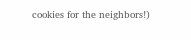cookies for the neighbors!)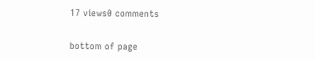17 views0 comments


bottom of page